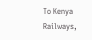To Kenya Railways,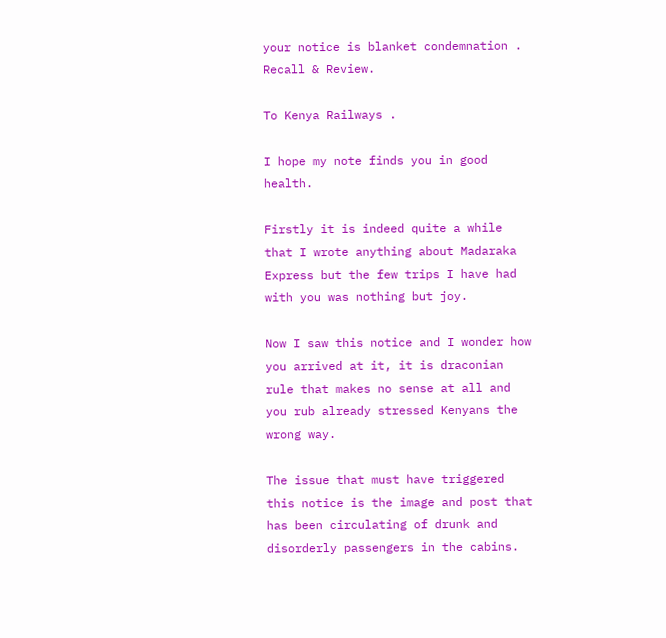your notice is blanket condemnation . Recall & Review.

To Kenya Railways .

I hope my note finds you in good health.

Firstly it is indeed quite a while that I wrote anything about Madaraka Express but the few trips I have had with you was nothing but joy.

Now I saw this notice and I wonder how you arrived at it, it is draconian rule that makes no sense at all and you rub already stressed Kenyans the wrong way.

The issue that must have triggered this notice is the image and post that has been circulating of drunk and disorderly passengers in the cabins.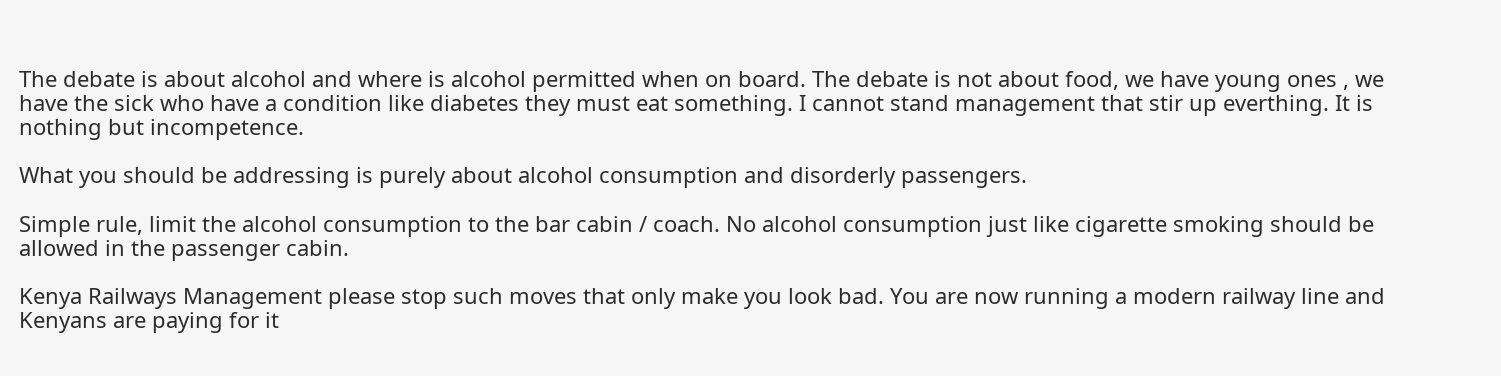The debate is about alcohol and where is alcohol permitted when on board. The debate is not about food, we have young ones , we have the sick who have a condition like diabetes they must eat something. I cannot stand management that stir up everthing. It is nothing but incompetence.

What you should be addressing is purely about alcohol consumption and disorderly passengers.

Simple rule, limit the alcohol consumption to the bar cabin / coach. No alcohol consumption just like cigarette smoking should be allowed in the passenger cabin.

Kenya Railways Management please stop such moves that only make you look bad. You are now running a modern railway line and Kenyans are paying for it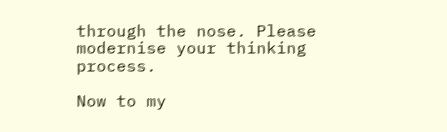through the nose. Please modernise your thinking process.

Now to my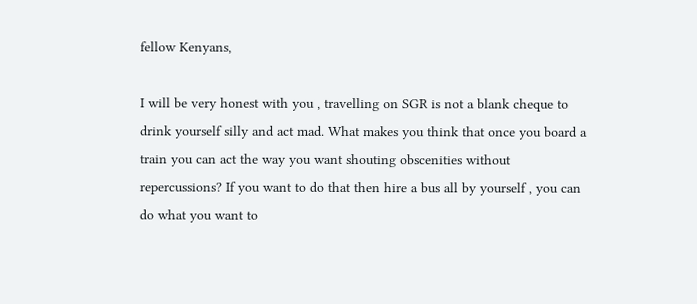fellow Kenyans,

I will be very honest with you , travelling on SGR is not a blank cheque to drink yourself silly and act mad. What makes you think that once you board a train you can act the way you want shouting obscenities without repercussions? If you want to do that then hire a bus all by yourself , you can do what you want to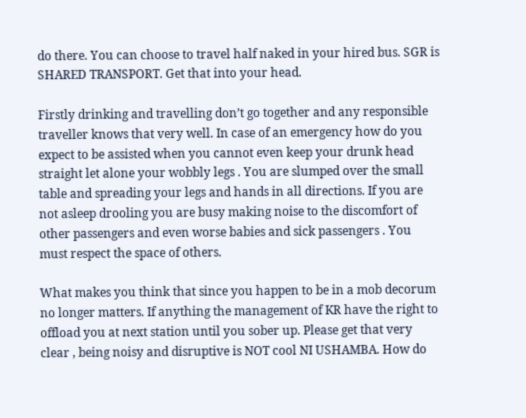do there. You can choose to travel half naked in your hired bus. SGR is SHARED TRANSPORT. Get that into your head.

Firstly drinking and travelling don’t go together and any responsible traveller knows that very well. In case of an emergency how do you expect to be assisted when you cannot even keep your drunk head straight let alone your wobbly legs . You are slumped over the small table and spreading your legs and hands in all directions. If you are not asleep drooling you are busy making noise to the discomfort of other passengers and even worse babies and sick passengers . You must respect the space of others.

What makes you think that since you happen to be in a mob decorum no longer matters. If anything the management of KR have the right to offload you at next station until you sober up. Please get that very clear , being noisy and disruptive is NOT cool NI USHAMBA. How do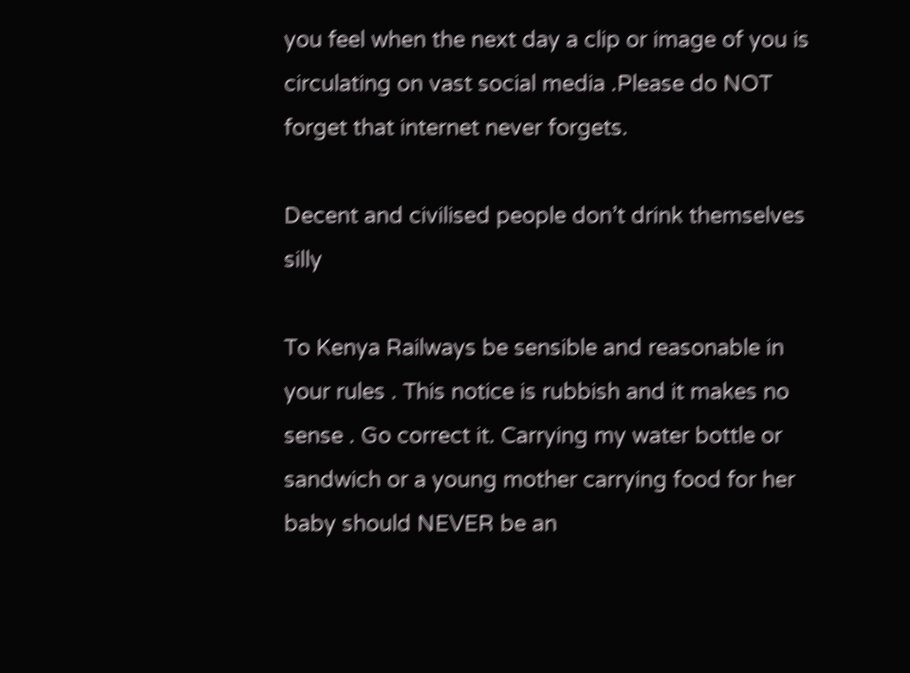you feel when the next day a clip or image of you is circulating on vast social media .Please do NOT forget that internet never forgets.

Decent and civilised people don’t drink themselves silly

To Kenya Railways be sensible and reasonable in your rules . This notice is rubbish and it makes no sense . Go correct it. Carrying my water bottle or sandwich or a young mother carrying food for her baby should NEVER be an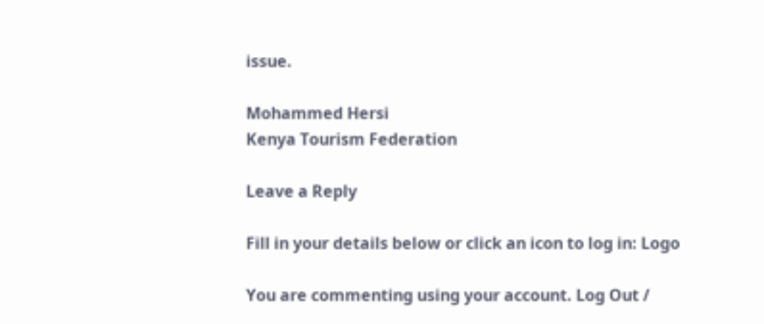issue.

Mohammed Hersi
Kenya Tourism Federation

Leave a Reply

Fill in your details below or click an icon to log in: Logo

You are commenting using your account. Log Out /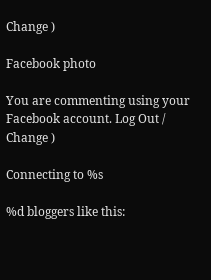Change )

Facebook photo

You are commenting using your Facebook account. Log Out /  Change )

Connecting to %s

%d bloggers like this: